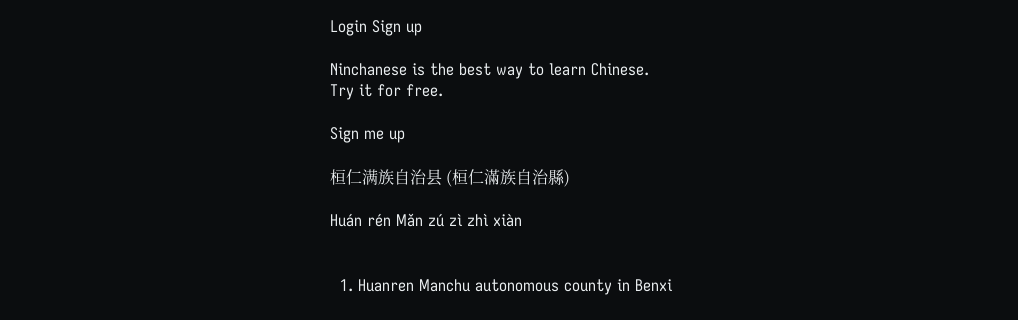Login Sign up

Ninchanese is the best way to learn Chinese.
Try it for free.

Sign me up

桓仁满族自治县 (桓仁滿族自治縣)

Huán rén Mǎn zú zì zhì xiàn


  1. Huanren Manchu autonomous county in Benxi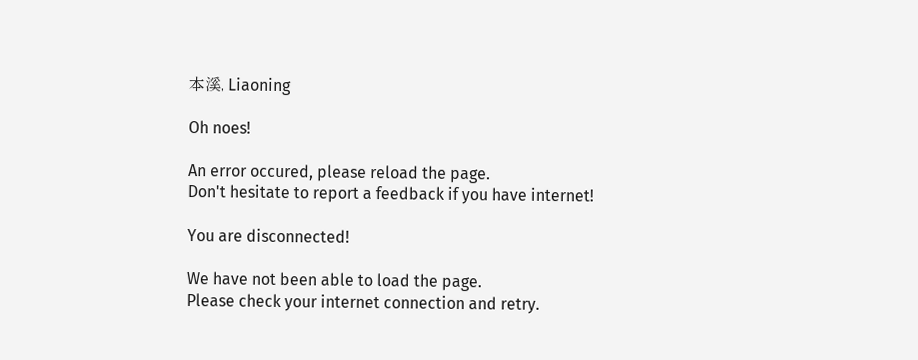本溪, Liaoning

Oh noes!

An error occured, please reload the page.
Don't hesitate to report a feedback if you have internet!

You are disconnected!

We have not been able to load the page.
Please check your internet connection and retry.